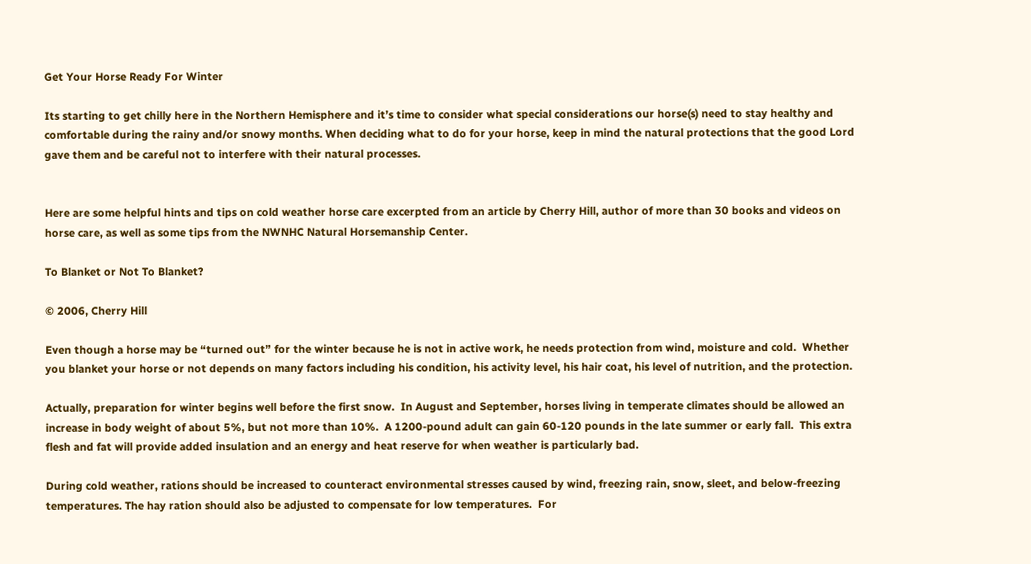Get Your Horse Ready For Winter

Its starting to get chilly here in the Northern Hemisphere and it’s time to consider what special considerations our horse(s) need to stay healthy and comfortable during the rainy and/or snowy months. When deciding what to do for your horse, keep in mind the natural protections that the good Lord gave them and be careful not to interfere with their natural processes.


Here are some helpful hints and tips on cold weather horse care excerpted from an article by Cherry Hill, author of more than 30 books and videos on horse care, as well as some tips from the NWNHC Natural Horsemanship Center.

To Blanket or Not To Blanket?

© 2006, Cherry Hill

Even though a horse may be “turned out” for the winter because he is not in active work, he needs protection from wind, moisture and cold.  Whether you blanket your horse or not depends on many factors including his condition, his activity level, his hair coat, his level of nutrition, and the protection.

Actually, preparation for winter begins well before the first snow.  In August and September, horses living in temperate climates should be allowed an increase in body weight of about 5%, but not more than 10%.  A 1200-pound adult can gain 60-120 pounds in the late summer or early fall.  This extra flesh and fat will provide added insulation and an energy and heat reserve for when weather is particularly bad.

During cold weather, rations should be increased to counteract environmental stresses caused by wind, freezing rain, snow, sleet, and below-freezing temperatures. The hay ration should also be adjusted to compensate for low temperatures.  For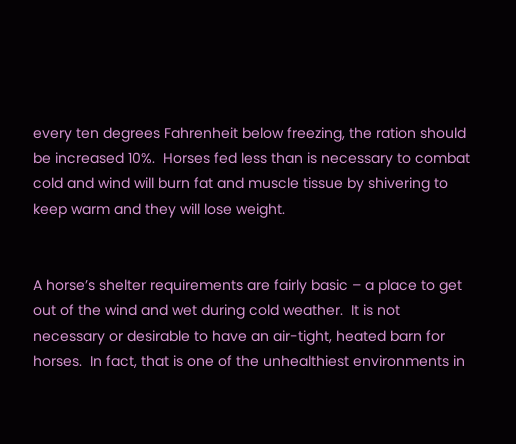every ten degrees Fahrenheit below freezing, the ration should be increased 10%.  Horses fed less than is necessary to combat cold and wind will burn fat and muscle tissue by shivering to keep warm and they will lose weight.


A horse’s shelter requirements are fairly basic – a place to get out of the wind and wet during cold weather.  It is not necessary or desirable to have an air-tight, heated barn for horses.  In fact, that is one of the unhealthiest environments in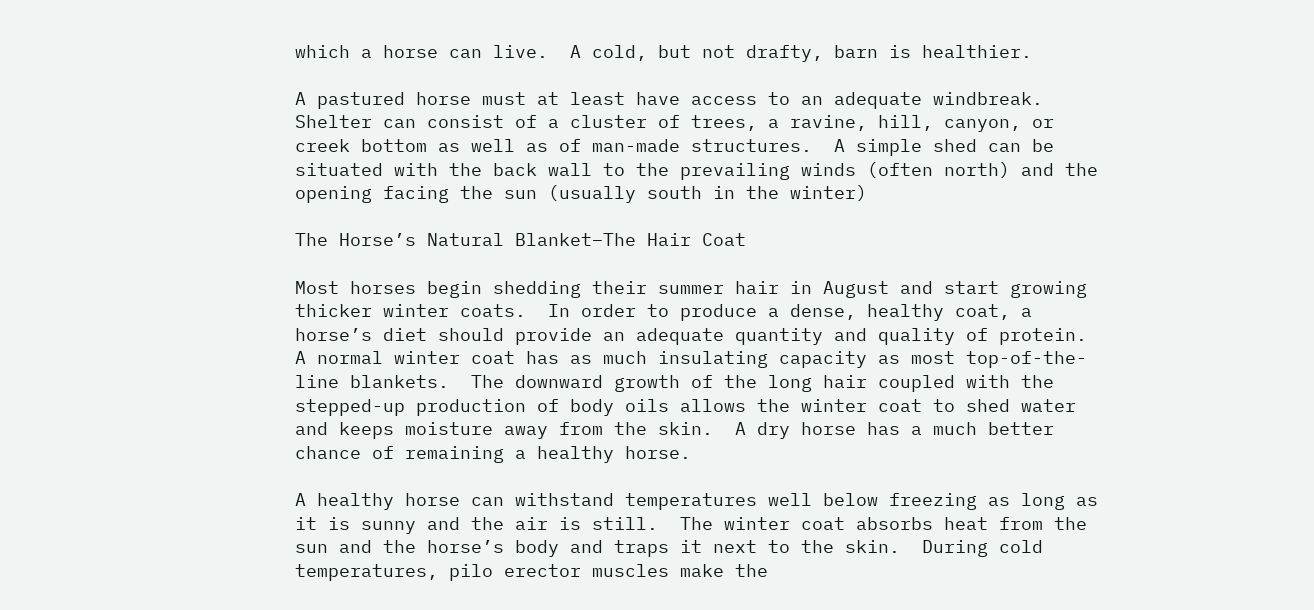which a horse can live.  A cold, but not drafty, barn is healthier.

A pastured horse must at least have access to an adequate windbreak.  Shelter can consist of a cluster of trees, a ravine, hill, canyon, or creek bottom as well as of man-made structures.  A simple shed can be situated with the back wall to the prevailing winds (often north) and the opening facing the sun (usually south in the winter)

The Horse’s Natural Blanket–The Hair Coat

Most horses begin shedding their summer hair in August and start growing thicker winter coats.  In order to produce a dense, healthy coat, a horse’s diet should provide an adequate quantity and quality of protein.  A normal winter coat has as much insulating capacity as most top-of-the-line blankets.  The downward growth of the long hair coupled with the stepped-up production of body oils allows the winter coat to shed water and keeps moisture away from the skin.  A dry horse has a much better chance of remaining a healthy horse.

A healthy horse can withstand temperatures well below freezing as long as it is sunny and the air is still.  The winter coat absorbs heat from the sun and the horse’s body and traps it next to the skin.  During cold temperatures, pilo erector muscles make the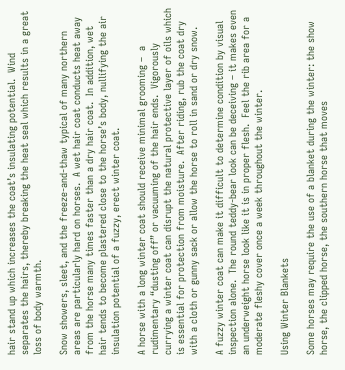hair stand up which increases the coat’s insulating potential.  Wind separates the hairs, thereby breaking the heat seal which results in a great loss of body warmth.

Snow showers, sleet, and the freeze-and-thaw typical of many northern areas are particularly hard on horses.  A wet hair coat conducts heat away from the horse many times faster than a dry hair coat.  In addition, wet hair tends to become plastered close to the horse’s body, nullifying the air insulation potential of a fuzzy, erect winter coat.

A horse with a long winter coat should receive minimal grooming –  a rudimentary “dusting off” or vacuuming of the hair ends.  Vigorously currying a winter coat can disrupt the natural protective layer of oils which is essential for protection from moisture.  After riding, rub the coat dry with a cloth or gunny sack or allow the horse to roll in sand or dry snow.

A fuzzy winter coat can make it difficult to determine condition by visual inspection alone.  The round teddy-bear look can be deceiving – it makes even an underweight horse look like it is in proper flesh.  Feel the rib area for a moderate fleshy cover once a week throughout the winter.

Using Winter Blankets

Some horses may require the use of a blanket during the winter: the show horse, the clipped horse, the southern horse that moves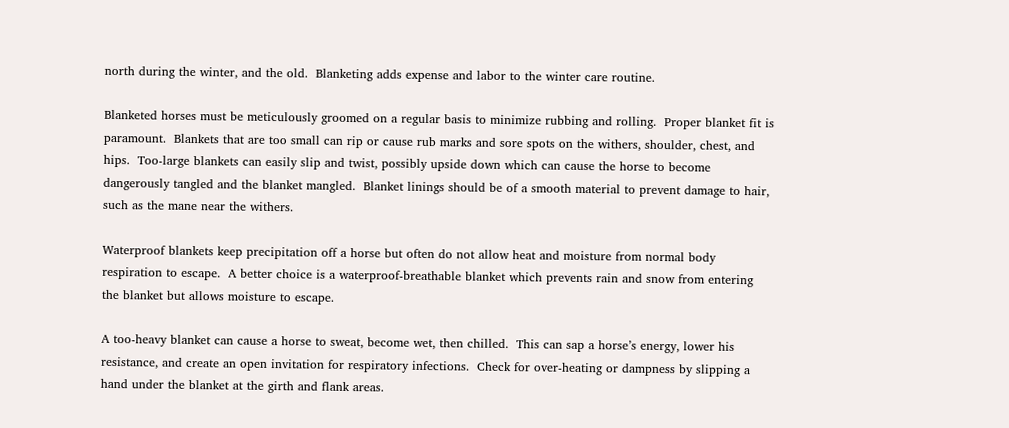north during the winter, and the old.  Blanketing adds expense and labor to the winter care routine.

Blanketed horses must be meticulously groomed on a regular basis to minimize rubbing and rolling.  Proper blanket fit is paramount.  Blankets that are too small can rip or cause rub marks and sore spots on the withers, shoulder, chest, and hips.  Too-large blankets can easily slip and twist, possibly upside down which can cause the horse to become dangerously tangled and the blanket mangled.  Blanket linings should be of a smooth material to prevent damage to hair, such as the mane near the withers.

Waterproof blankets keep precipitation off a horse but often do not allow heat and moisture from normal body respiration to escape.  A better choice is a waterproof-breathable blanket which prevents rain and snow from entering the blanket but allows moisture to escape.

A too-heavy blanket can cause a horse to sweat, become wet, then chilled.  This can sap a horse’s energy, lower his resistance, and create an open invitation for respiratory infections.  Check for over-heating or dampness by slipping a hand under the blanket at the girth and flank areas.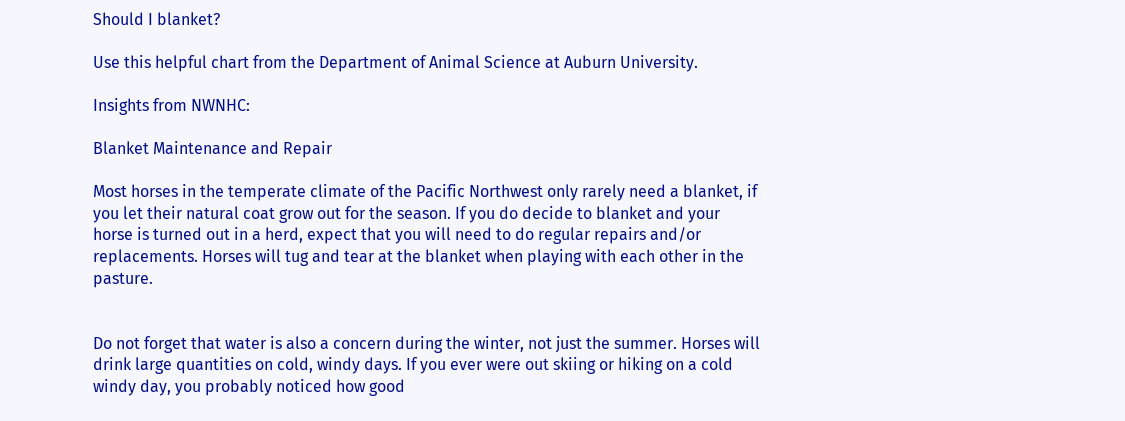Should I blanket?

Use this helpful chart from the Department of Animal Science at Auburn University.

Insights from NWNHC:

Blanket Maintenance and Repair

Most horses in the temperate climate of the Pacific Northwest only rarely need a blanket, if you let their natural coat grow out for the season. If you do decide to blanket and your horse is turned out in a herd, expect that you will need to do regular repairs and/or replacements. Horses will tug and tear at the blanket when playing with each other in the pasture.


Do not forget that water is also a concern during the winter, not just the summer. Horses will drink large quantities on cold, windy days. If you ever were out skiing or hiking on a cold windy day, you probably noticed how good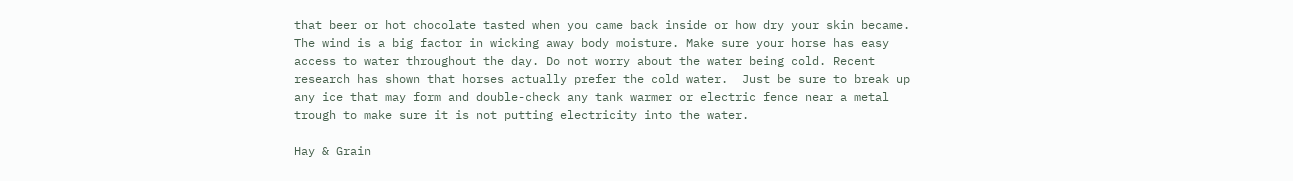that beer or hot chocolate tasted when you came back inside or how dry your skin became. The wind is a big factor in wicking away body moisture. Make sure your horse has easy access to water throughout the day. Do not worry about the water being cold. Recent research has shown that horses actually prefer the cold water.  Just be sure to break up any ice that may form and double-check any tank warmer or electric fence near a metal trough to make sure it is not putting electricity into the water.

Hay & Grain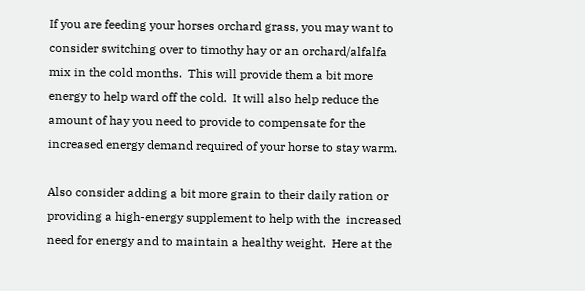If you are feeding your horses orchard grass, you may want to consider switching over to timothy hay or an orchard/alfalfa mix in the cold months.  This will provide them a bit more energy to help ward off the cold.  It will also help reduce the amount of hay you need to provide to compensate for the increased energy demand required of your horse to stay warm.

Also consider adding a bit more grain to their daily ration or providing a high-energy supplement to help with the  increased need for energy and to maintain a healthy weight.  Here at the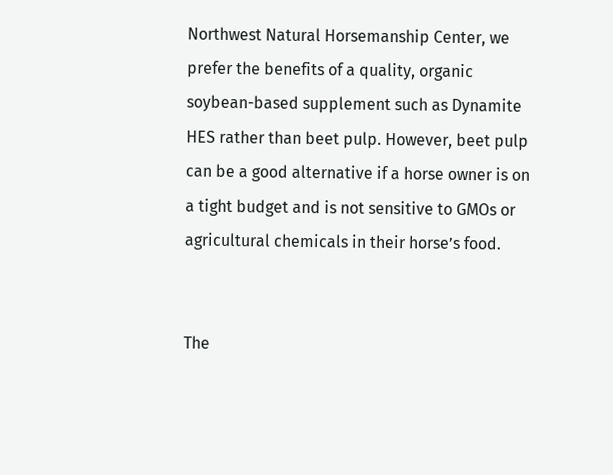Northwest Natural Horsemanship Center, we prefer the benefits of a quality, organic soybean-based supplement such as Dynamite HES rather than beet pulp. However, beet pulp can be a good alternative if a horse owner is on a tight budget and is not sensitive to GMOs or  agricultural chemicals in their horse’s food.


The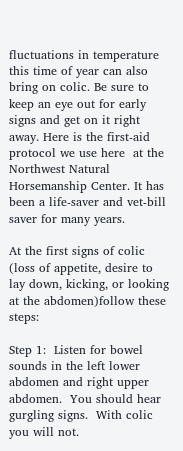fluctuations in temperature this time of year can also bring on colic. Be sure to keep an eye out for early signs and get on it right away. Here is the first-aid protocol we use here  at the Northwest Natural Horsemanship Center. It has been a life-saver and vet-bill saver for many years.

At the first signs of colic (loss of appetite, desire to lay down, kicking, or looking at the abdomen)follow these steps:

Step 1:  Listen for bowel sounds in the left lower abdomen and right upper abdomen.  You should hear gurgling signs.  With colic you will not.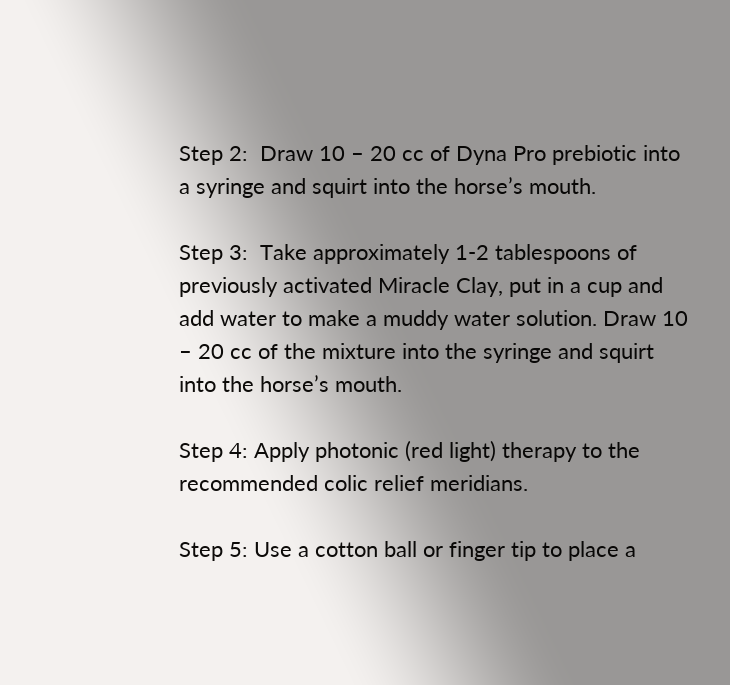Step 2:  Draw 10 – 20 cc of Dyna Pro prebiotic into a syringe and squirt into the horse’s mouth.

Step 3:  Take approximately 1-2 tablespoons of previously activated Miracle Clay, put in a cup and add water to make a muddy water solution. Draw 10 – 20 cc of the mixture into the syringe and squirt into the horse’s mouth.

Step 4: Apply photonic (red light) therapy to the recommended colic relief meridians.

Step 5: Use a cotton ball or finger tip to place a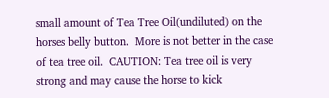small amount of Tea Tree Oil(undiluted) on the horses belly button.  More is not better in the case of tea tree oil.  CAUTION: Tea tree oil is very strong and may cause the horse to kick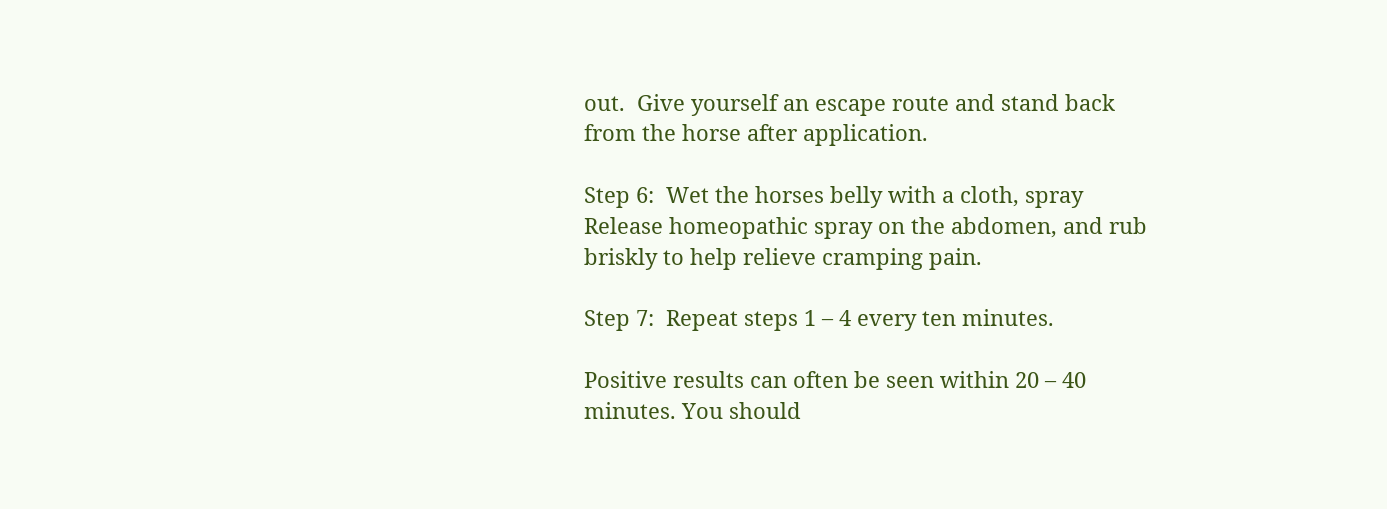out.  Give yourself an escape route and stand back from the horse after application.

Step 6:  Wet the horses belly with a cloth, spray Release homeopathic spray on the abdomen, and rub briskly to help relieve cramping pain.

Step 7:  Repeat steps 1 – 4 every ten minutes.

Positive results can often be seen within 20 – 40 minutes. You should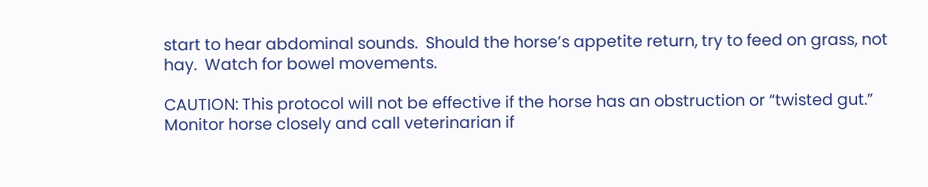start to hear abdominal sounds.  Should the horse’s appetite return, try to feed on grass, not hay.  Watch for bowel movements.

CAUTION: This protocol will not be effective if the horse has an obstruction or “twisted gut.”  Monitor horse closely and call veterinarian if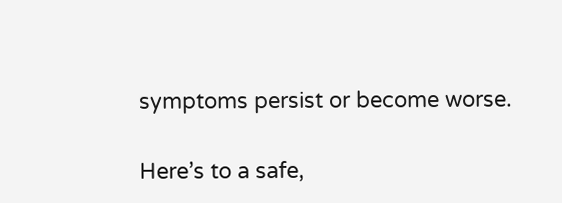symptoms persist or become worse.

Here’s to a safe,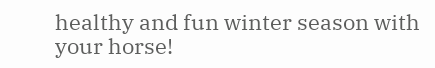healthy and fun winter season with your horse!